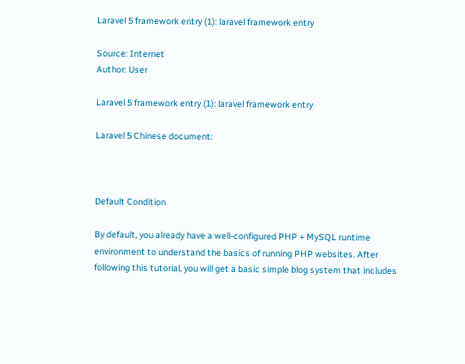Laravel 5 framework entry (1): laravel framework entry

Source: Internet
Author: User

Laravel 5 framework entry (1): laravel framework entry

Laravel 5 Chinese document:



Default Condition

By default, you already have a well-configured PHP + MySQL runtime environment to understand the basics of running PHP websites. After following this tutorial, you will get a basic simple blog system that includes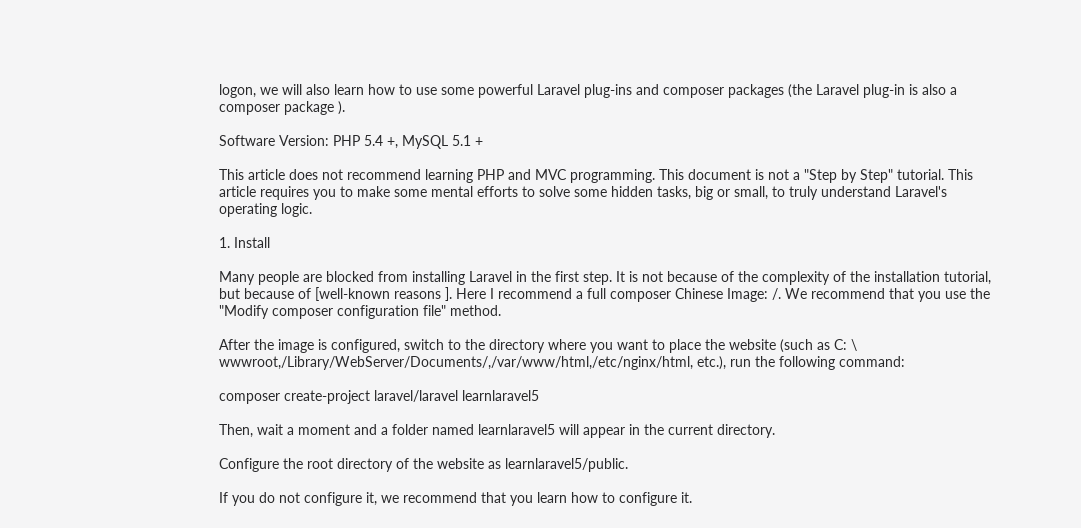logon, we will also learn how to use some powerful Laravel plug-ins and composer packages (the Laravel plug-in is also a composer package ).

Software Version: PHP 5.4 +, MySQL 5.1 +

This article does not recommend learning PHP and MVC programming. This document is not a "Step by Step" tutorial. This article requires you to make some mental efforts to solve some hidden tasks, big or small, to truly understand Laravel's operating logic.

1. Install

Many people are blocked from installing Laravel in the first step. It is not because of the complexity of the installation tutorial, but because of [well-known reasons ]. Here I recommend a full composer Chinese Image: /. We recommend that you use the "Modify composer configuration file" method.

After the image is configured, switch to the directory where you want to place the website (such as C: \ wwwroot,/Library/WebServer/Documents/,/var/www/html,/etc/nginx/html, etc.), run the following command:

composer create-project laravel/laravel learnlaravel5

Then, wait a moment and a folder named learnlaravel5 will appear in the current directory.

Configure the root directory of the website as learnlaravel5/public.

If you do not configure it, we recommend that you learn how to configure it.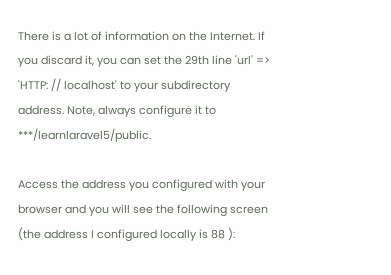There is a lot of information on the Internet. If you discard it, you can set the 29th line 'url' => 'HTTP: // localhost' to your subdirectory address. Note, always configure it to ***/learnlaravel5/public.

Access the address you configured with your browser and you will see the following screen (the address I configured locally is 88 ):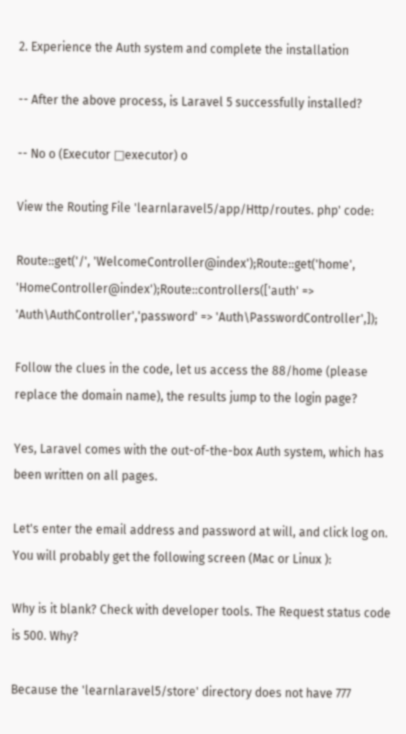2. Experience the Auth system and complete the installation

-- After the above process, is Laravel 5 successfully installed?

-- No o (Executor □executor) o

View the Routing File 'learnlaravel5/app/Http/routes. php' code:

Route::get('/', 'WelcomeController@index');Route::get('home', 'HomeController@index');Route::controllers(['auth' => 'Auth\AuthController','password' => 'Auth\PasswordController',]);

Follow the clues in the code, let us access the 88/home (please replace the domain name), the results jump to the login page?

Yes, Laravel comes with the out-of-the-box Auth system, which has been written on all pages.

Let's enter the email address and password at will, and click log on. You will probably get the following screen (Mac or Linux ):

Why is it blank? Check with developer tools. The Request status code is 500. Why?

Because the 'learnlaravel5/store' directory does not have 777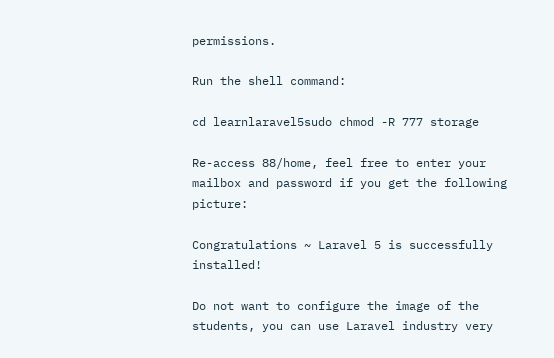permissions.

Run the shell command:

cd learnlaravel5sudo chmod -R 777 storage

Re-access 88/home, feel free to enter your mailbox and password if you get the following picture:

Congratulations ~ Laravel 5 is successfully installed!

Do not want to configure the image of the students, you can use Laravel industry very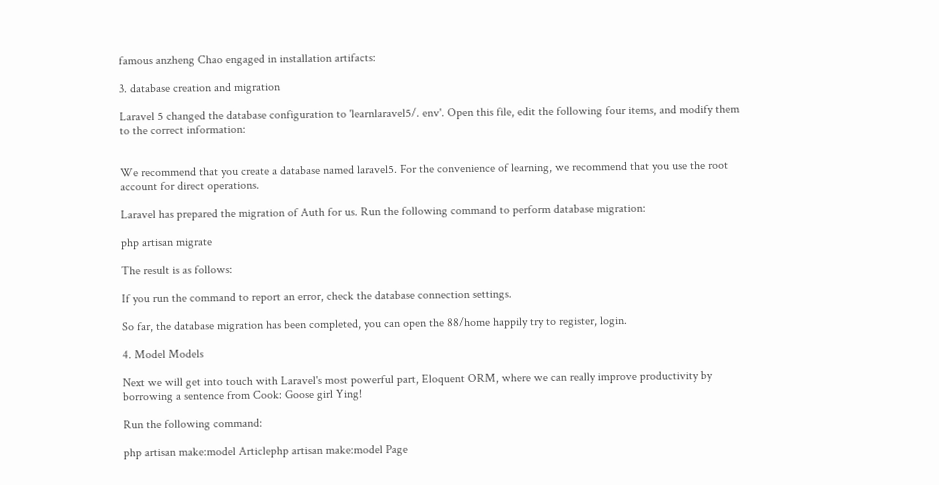famous anzheng Chao engaged in installation artifacts:

3. database creation and migration

Laravel 5 changed the database configuration to 'learnlaravel5/. env'. Open this file, edit the following four items, and modify them to the correct information:


We recommend that you create a database named laravel5. For the convenience of learning, we recommend that you use the root account for direct operations.

Laravel has prepared the migration of Auth for us. Run the following command to perform database migration:

php artisan migrate

The result is as follows:

If you run the command to report an error, check the database connection settings.

So far, the database migration has been completed, you can open the 88/home happily try to register, login.

4. Model Models

Next we will get into touch with Laravel's most powerful part, Eloquent ORM, where we can really improve productivity by borrowing a sentence from Cook: Goose girl Ying!

Run the following command:

php artisan make:model Articlephp artisan make:model Page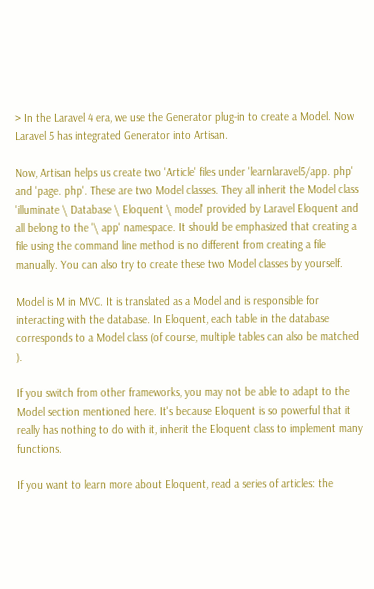> In the Laravel 4 era, we use the Generator plug-in to create a Model. Now Laravel 5 has integrated Generator into Artisan.

Now, Artisan helps us create two 'Article' files under 'learnlaravel5/app. php' and 'page. php'. These are two Model classes. They all inherit the Model class 'illuminate \ Database \ Eloquent \ model' provided by Laravel Eloquent and all belong to the '\ app' namespace. It should be emphasized that creating a file using the command line method is no different from creating a file manually. You can also try to create these two Model classes by yourself.

Model is M in MVC. It is translated as a Model and is responsible for interacting with the database. In Eloquent, each table in the database corresponds to a Model class (of course, multiple tables can also be matched ).

If you switch from other frameworks, you may not be able to adapt to the Model section mentioned here. It's because Eloquent is so powerful that it really has nothing to do with it, inherit the Eloquent class to implement many functions.

If you want to learn more about Eloquent, read a series of articles: the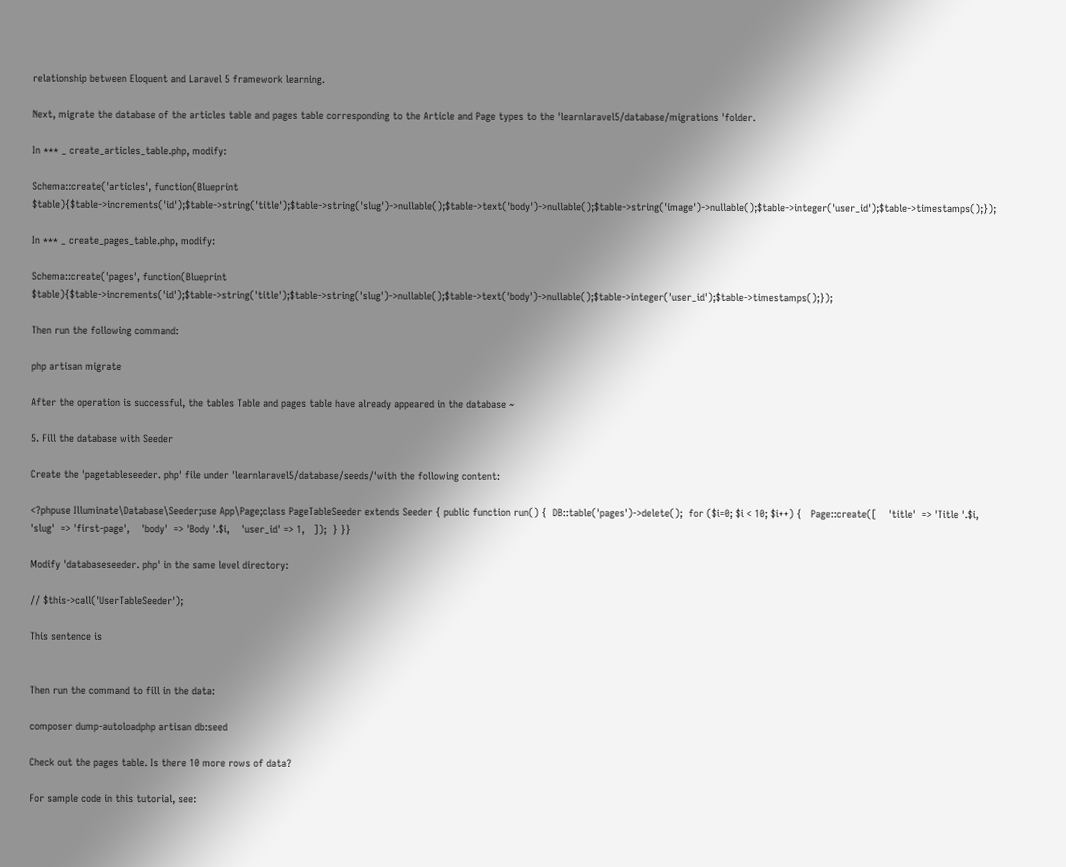relationship between Eloquent and Laravel 5 framework learning.

Next, migrate the database of the articles table and pages table corresponding to the Article and Page types to the 'learnlaravel5/database/migrations 'folder.

In *** _ create_articles_table.php, modify:

Schema::create('articles', function(Blueprint $table){$table->increments('id');$table->string('title');$table->string('slug')->nullable();$table->text('body')->nullable();$table->string('image')->nullable();$table->integer('user_id');$table->timestamps();});

In *** _ create_pages_table.php, modify:

Schema::create('pages', function(Blueprint $table){$table->increments('id');$table->string('title');$table->string('slug')->nullable();$table->text('body')->nullable();$table->integer('user_id');$table->timestamps();});

Then run the following command:

php artisan migrate

After the operation is successful, the tables Table and pages table have already appeared in the database ~

5. Fill the database with Seeder

Create the 'pagetableseeder. php' file under 'learnlaravel5/database/seeds/'with the following content:

<?phpuse Illuminate\Database\Seeder;use App\Page;class PageTableSeeder extends Seeder { public function run() {  DB::table('pages')->delete();  for ($i=0; $i < 10; $i++) {   Page::create([    'title'  => 'Title '.$i,    'slug'  => 'first-page',    'body'  => 'Body '.$i,    'user_id' => 1,   ]);  } }}

Modify 'databaseseeder. php' in the same level directory:

// $this->call('UserTableSeeder');

This sentence is


Then run the command to fill in the data:

composer dump-autoloadphp artisan db:seed

Check out the pages table. Is there 10 more rows of data?

For sample code in this tutorial, see: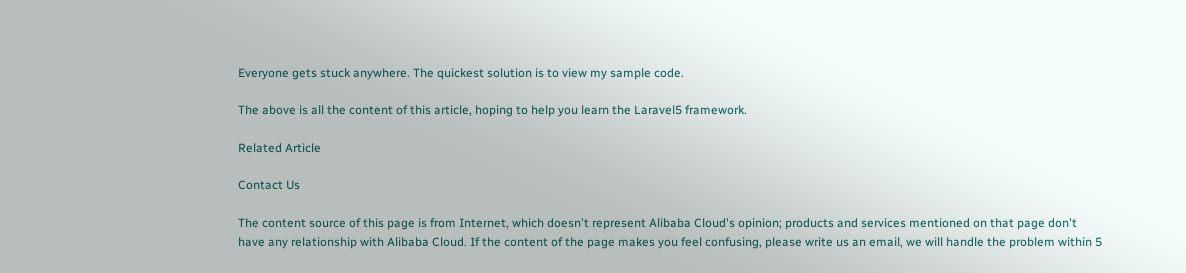Everyone gets stuck anywhere. The quickest solution is to view my sample code.

The above is all the content of this article, hoping to help you learn the Laravel5 framework.

Related Article

Contact Us

The content source of this page is from Internet, which doesn't represent Alibaba Cloud's opinion; products and services mentioned on that page don't have any relationship with Alibaba Cloud. If the content of the page makes you feel confusing, please write us an email, we will handle the problem within 5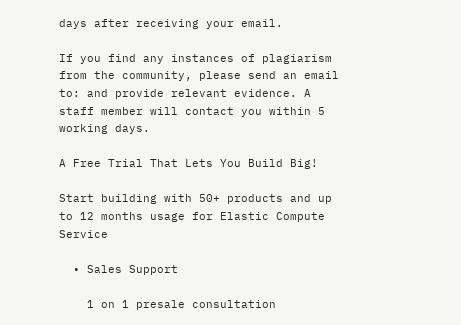days after receiving your email.

If you find any instances of plagiarism from the community, please send an email to: and provide relevant evidence. A staff member will contact you within 5 working days.

A Free Trial That Lets You Build Big!

Start building with 50+ products and up to 12 months usage for Elastic Compute Service

  • Sales Support

    1 on 1 presale consultation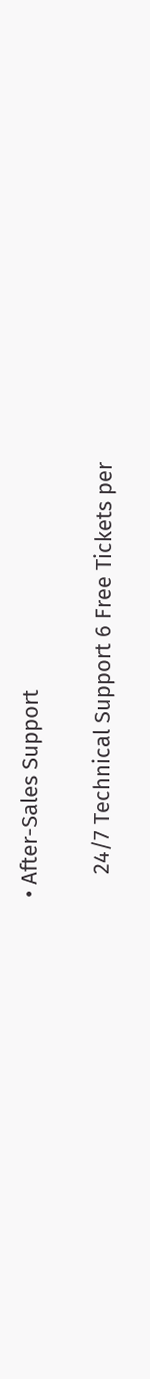• After-Sales Support

    24/7 Technical Support 6 Free Tickets per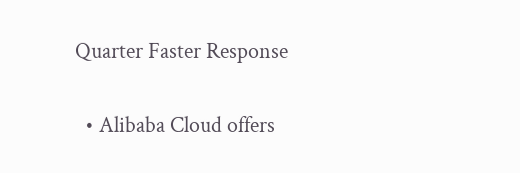Quarter Faster Response

  • Alibaba Cloud offers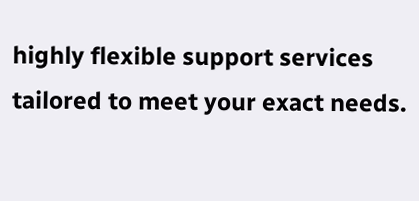highly flexible support services tailored to meet your exact needs.